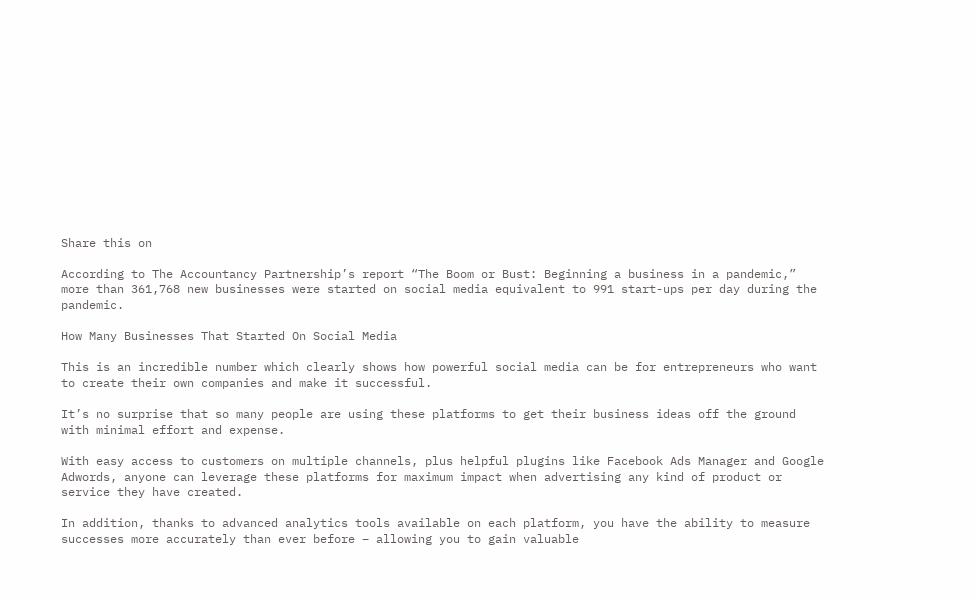Share this on

According to The Accountancy Partnership’s report “The Boom or Bust: Beginning a business in a pandemic,” more than 361,768 new businesses were started on social media equivalent to 991 start-ups per day during the pandemic.

How Many Businesses That Started On Social Media

This is an incredible number which clearly shows how powerful social media can be for entrepreneurs who want to create their own companies and make it successful.

It’s no surprise that so many people are using these platforms to get their business ideas off the ground with minimal effort and expense.

With easy access to customers on multiple channels, plus helpful plugins like Facebook Ads Manager and Google Adwords, anyone can leverage these platforms for maximum impact when advertising any kind of product or service they have created.

In addition, thanks to advanced analytics tools available on each platform, you have the ability to measure successes more accurately than ever before – allowing you to gain valuable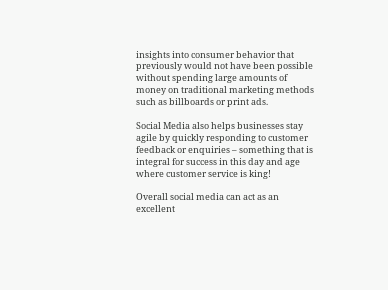insights into consumer behavior that previously would not have been possible without spending large amounts of money on traditional marketing methods such as billboards or print ads.

Social Media also helps businesses stay agile by quickly responding to customer feedback or enquiries – something that is integral for success in this day and age where customer service is king!

Overall social media can act as an excellent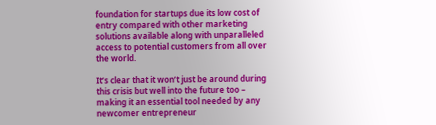foundation for startups due its low cost of entry compared with other marketing solutions available along with unparalleled access to potential customers from all over the world.

It’s clear that it won’t just be around during this crisis but well into the future too – making it an essential tool needed by any newcomer entrepreneur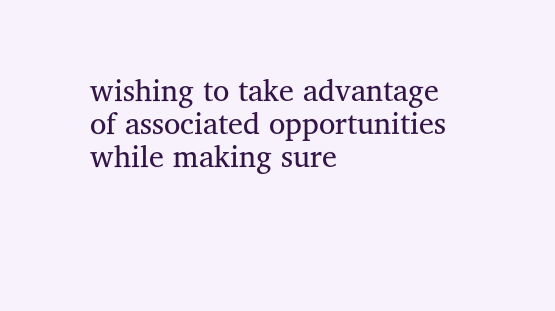wishing to take advantage of associated opportunities while making sure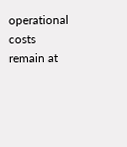operational costs remain at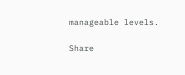manageable levels.

Share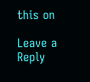this on

Leave a Reply